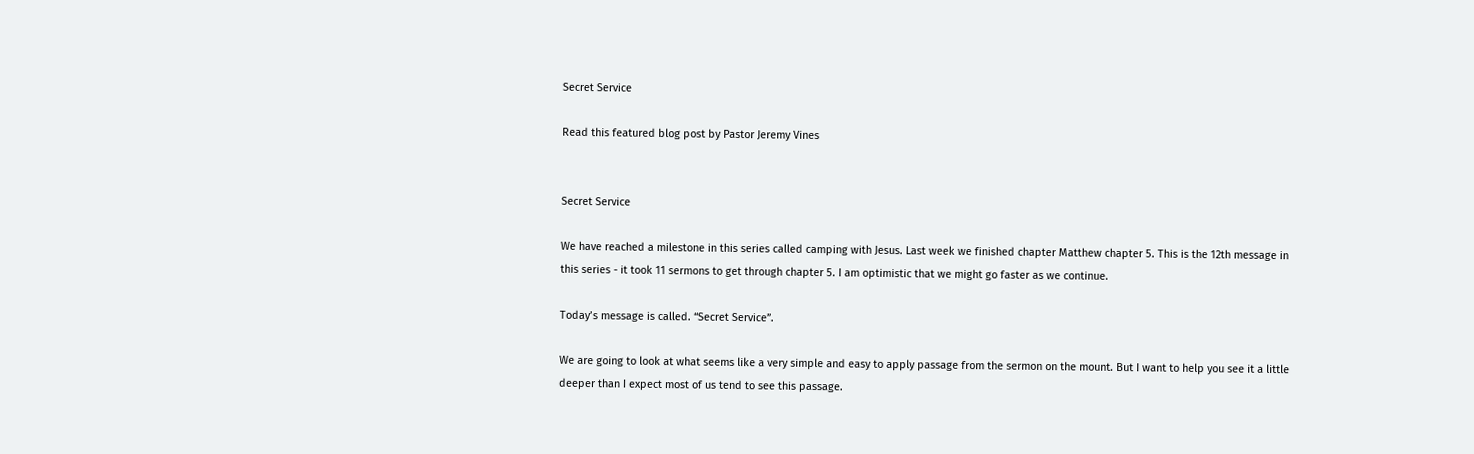Secret Service

Read this featured blog post by Pastor Jeremy Vines


Secret Service

We have reached a milestone in this series called camping with Jesus. Last week we finished chapter Matthew chapter 5. This is the 12th message in this series - it took 11 sermons to get through chapter 5. I am optimistic that we might go faster as we continue.

Today’s message is called. “Secret Service”.

We are going to look at what seems like a very simple and easy to apply passage from the sermon on the mount. But I want to help you see it a little deeper than I expect most of us tend to see this passage.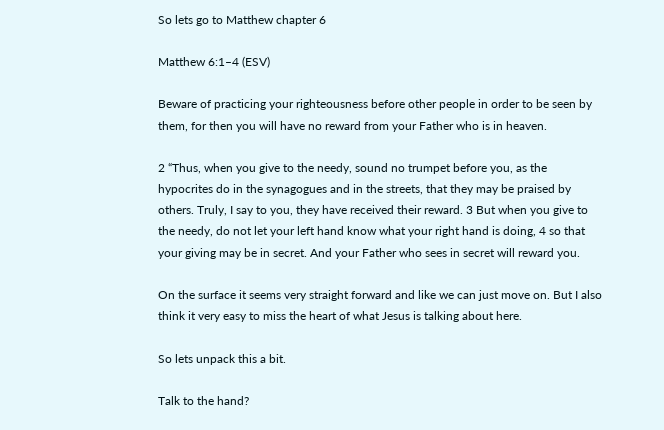So lets go to Matthew chapter 6

Matthew 6:1–4 (ESV)

Beware of practicing your righteousness before other people in order to be seen by them, for then you will have no reward from your Father who is in heaven.

2 “Thus, when you give to the needy, sound no trumpet before you, as the hypocrites do in the synagogues and in the streets, that they may be praised by others. Truly, I say to you, they have received their reward. 3 But when you give to the needy, do not let your left hand know what your right hand is doing, 4 so that your giving may be in secret. And your Father who sees in secret will reward you.

On the surface it seems very straight forward and like we can just move on. But I also think it very easy to miss the heart of what Jesus is talking about here.

So lets unpack this a bit.

Talk to the hand?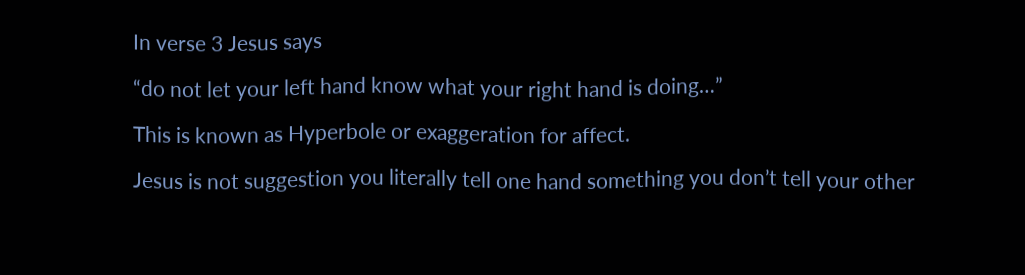In verse 3 Jesus says

“do not let your left hand know what your right hand is doing…”

This is known as Hyperbole or exaggeration for affect.

Jesus is not suggestion you literally tell one hand something you don’t tell your other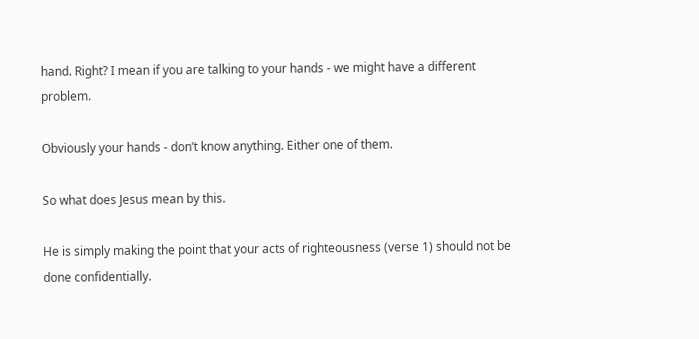hand. Right? I mean if you are talking to your hands - we might have a different problem.

Obviously your hands - don’t know anything. Either one of them.

So what does Jesus mean by this.

He is simply making the point that your acts of righteousness (verse 1) should not be done confidentially.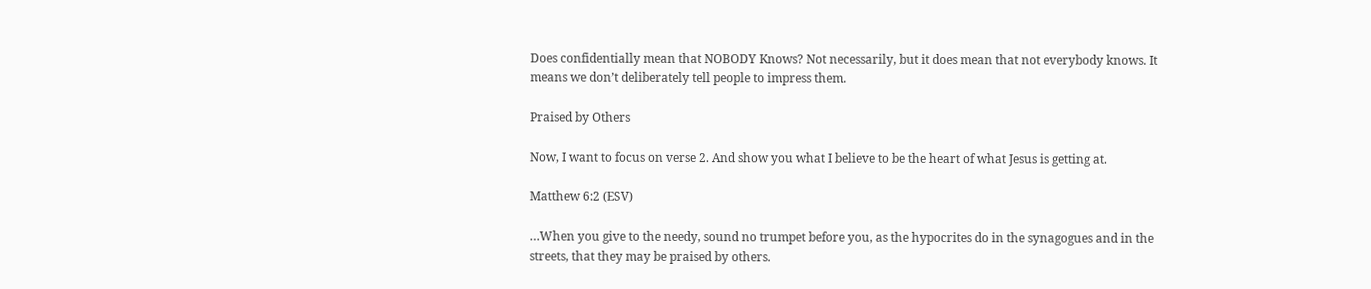Does confidentially mean that NOBODY Knows? Not necessarily, but it does mean that not everybody knows. It means we don’t deliberately tell people to impress them.

Praised by Others

Now, I want to focus on verse 2. And show you what I believe to be the heart of what Jesus is getting at.

Matthew 6:2 (ESV)

…When you give to the needy, sound no trumpet before you, as the hypocrites do in the synagogues and in the streets, that they may be praised by others.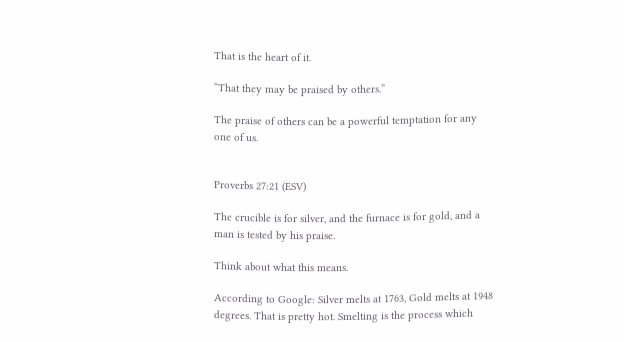That is the heart of it.

“That they may be praised by others.”

The praise of others can be a powerful temptation for any one of us.


Proverbs 27:21 (ESV)

The crucible is for silver, and the furnace is for gold, and a man is tested by his praise.

Think about what this means.

According to Google: Silver melts at 1763, Gold melts at 1948 degrees. That is pretty hot. Smelting is the process which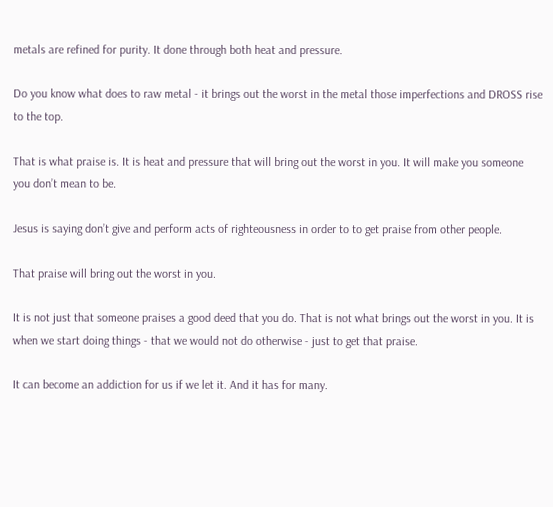metals are refined for purity. It done through both heat and pressure.

Do you know what does to raw metal - it brings out the worst in the metal those imperfections and DROSS rise to the top.

That is what praise is. It is heat and pressure that will bring out the worst in you. It will make you someone you don’t mean to be.

Jesus is saying don’t give and perform acts of righteousness in order to to get praise from other people.

That praise will bring out the worst in you.

It is not just that someone praises a good deed that you do. That is not what brings out the worst in you. It is when we start doing things - that we would not do otherwise - just to get that praise.

It can become an addiction for us if we let it. And it has for many.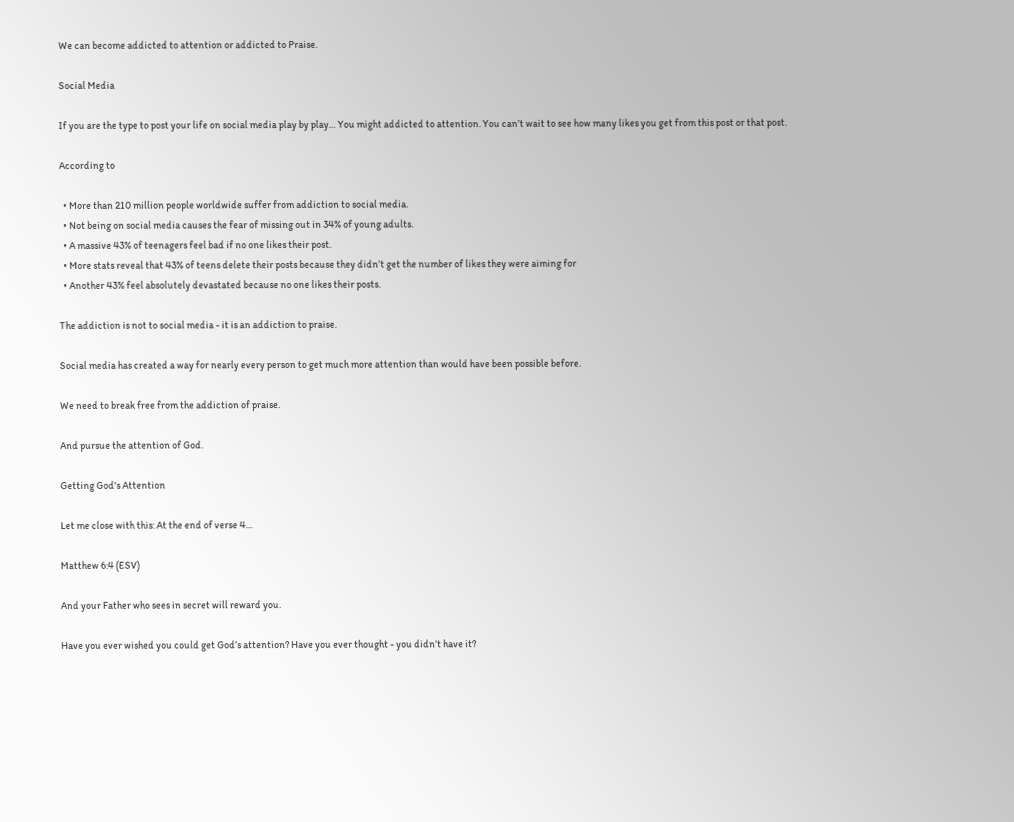We can become addicted to attention or addicted to Praise.

Social Media

If you are the type to post your life on social media play by play… You might addicted to attention. You can’t wait to see how many likes you get from this post or that post.

According to

  • More than 210 million people worldwide suffer from addiction to social media.
  • Not being on social media causes the fear of missing out in 34% of young adults.
  • A massive 43% of teenagers feel bad if no one likes their post.
  • More stats reveal that 43% of teens delete their posts because they didn’t get the number of likes they were aiming for
  • Another 43% feel absolutely devastated because no one likes their posts.

The addiction is not to social media - it is an addiction to praise.

Social media has created a way for nearly every person to get much more attention than would have been possible before.

We need to break free from the addiction of praise.

And pursue the attention of God.

Getting God's Attention

Let me close with this: At the end of verse 4…

Matthew 6:4 (ESV)

And your Father who sees in secret will reward you.

Have you ever wished you could get God’s attention? Have you ever thought - you didn’t have it?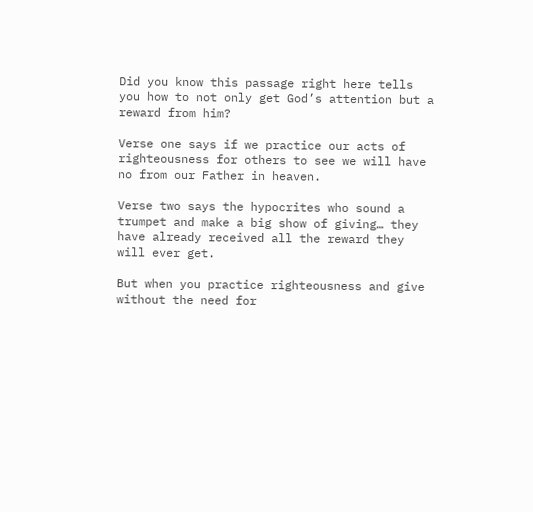Did you know this passage right here tells you how to not only get God’s attention but a reward from him?

Verse one says if we practice our acts of righteousness for others to see we will have no from our Father in heaven.

Verse two says the hypocrites who sound a trumpet and make a big show of giving… they have already received all the reward they will ever get.

But when you practice righteousness and give without the need for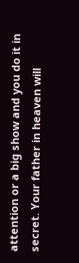attention or a big show and you do it in secret. Your father in heaven will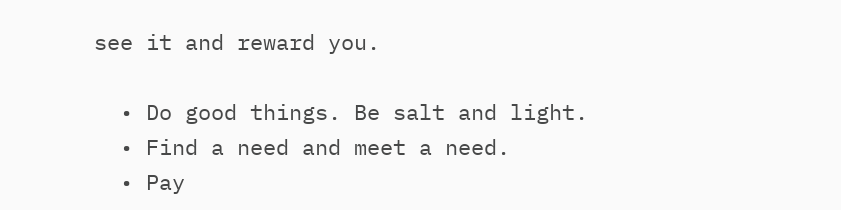see it and reward you.

  • Do good things. Be salt and light.
  • Find a need and meet a need.
  • Pay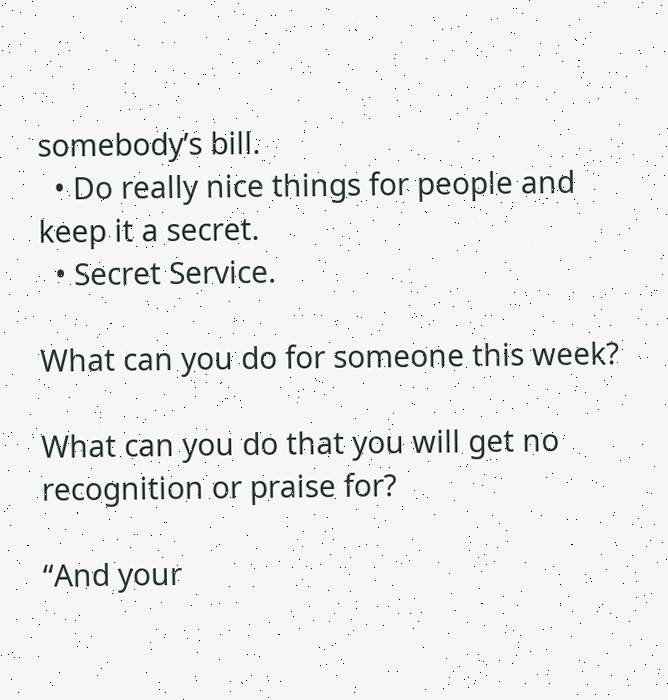somebody’s bill.
  • Do really nice things for people and keep it a secret.
  • Secret Service.

What can you do for someone this week?

What can you do that you will get no recognition or praise for?

“And your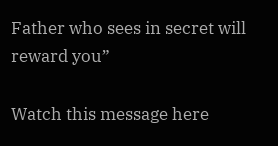Father who sees in secret will reward you”

Watch this message here